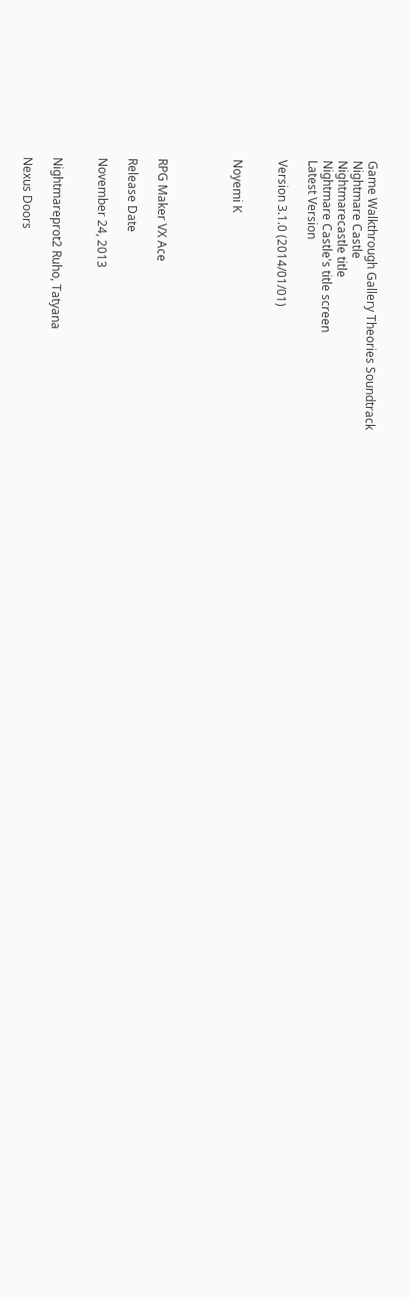Game Walkthrough Gallery Theories Soundtrack
Nightmare Castle
Nightmarecastle title
Nightmare Castle's title screen
Latest Version

Version 3.1.0 (2014/01/01)


Noyemi K




RPG Maker VX Ace

Release Date

November 24, 2013


Nightmareprot2 Ruho, Tatyana

Nexus Doors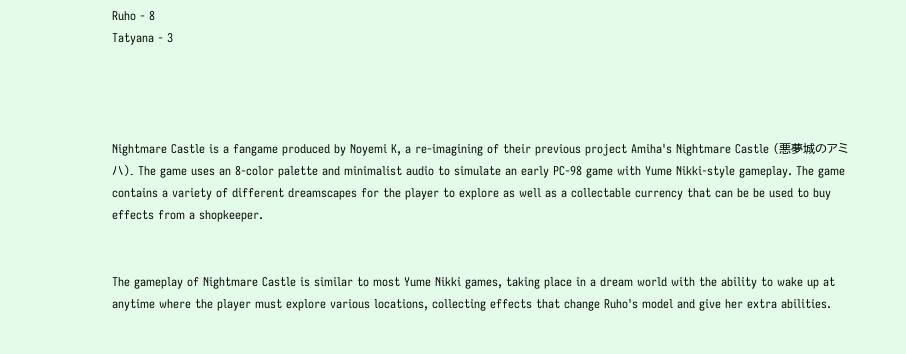Ruho - 8
Tatyana - 3




Nightmare Castle is a fangame produced by Noyemi K, a re-imagining of their previous project Amiha's Nightmare Castle (悪夢城のアミハ). The game uses an 8-color palette and minimalist audio to simulate an early PC-98 game with Yume Nikki-style gameplay. The game contains a variety of different dreamscapes for the player to explore as well as a collectable currency that can be be used to buy effects from a shopkeeper.


The gameplay of Nightmare Castle is similar to most Yume Nikki games, taking place in a dream world with the ability to wake up at anytime where the player must explore various locations, collecting effects that change Ruho's model and give her extra abilities.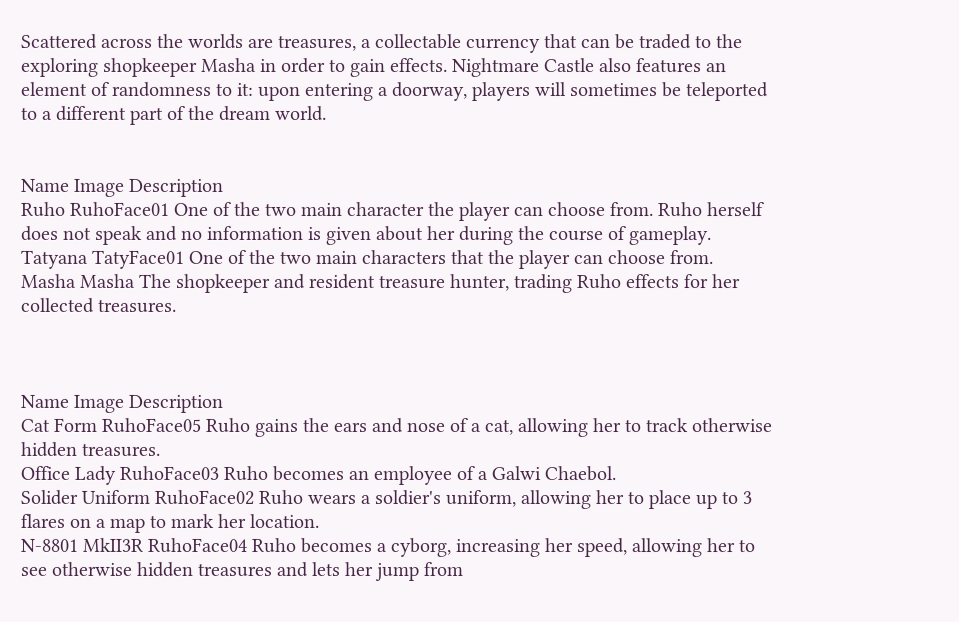Scattered across the worlds are treasures, a collectable currency that can be traded to the exploring shopkeeper Masha in order to gain effects. Nightmare Castle also features an element of randomness to it: upon entering a doorway, players will sometimes be teleported to a different part of the dream world.


Name Image Description
Ruho RuhoFace01 One of the two main character the player can choose from. Ruho herself does not speak and no information is given about her during the course of gameplay.
Tatyana TatyFace01 One of the two main characters that the player can choose from.
Masha Masha The shopkeeper and resident treasure hunter, trading Ruho effects for her collected treasures.



Name Image Description
Cat Form RuhoFace05 Ruho gains the ears and nose of a cat, allowing her to track otherwise hidden treasures.
Office Lady RuhoFace03 Ruho becomes an employee of a Galwi Chaebol.
Solider Uniform RuhoFace02 Ruho wears a soldier's uniform, allowing her to place up to 3 flares on a map to mark her location.
N-8801 MkII3R RuhoFace04 Ruho becomes a cyborg, increasing her speed, allowing her to see otherwise hidden treasures and lets her jump from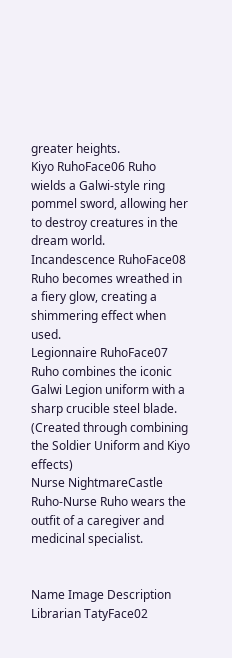greater heights.
Kiyo RuhoFace06 Ruho wields a Galwi-style ring pommel sword, allowing her to destroy creatures in the dream world.
Incandescence RuhoFace08 Ruho becomes wreathed in a fiery glow, creating a shimmering effect when used.
Legionnaire RuhoFace07 Ruho combines the iconic Galwi Legion uniform with a sharp crucible steel blade.
(Created through combining the Soldier Uniform and Kiyo effects)
Nurse NightmareCastle Ruho-Nurse Ruho wears the outfit of a caregiver and medicinal specialist.


Name Image Description
Librarian TatyFace02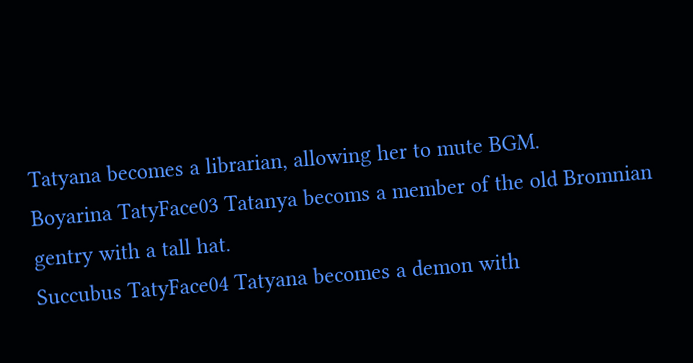Tatyana becomes a librarian, allowing her to mute BGM.
Boyarina TatyFace03 Tatanya becoms a member of the old Bromnian gentry with a tall hat.
Succubus TatyFace04 Tatyana becomes a demon with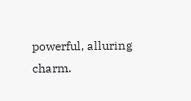powerful, alluring charm.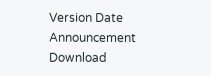Version Date Announcement Download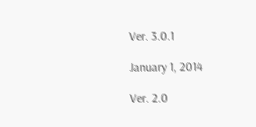Ver. 3.0.1

January 1, 2014

Ver. 2.0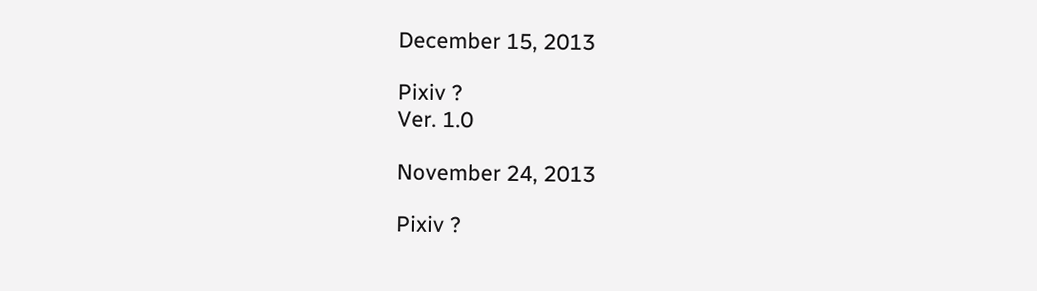December 15, 2013

Pixiv ?
Ver. 1.0

November 24, 2013

Pixiv ?